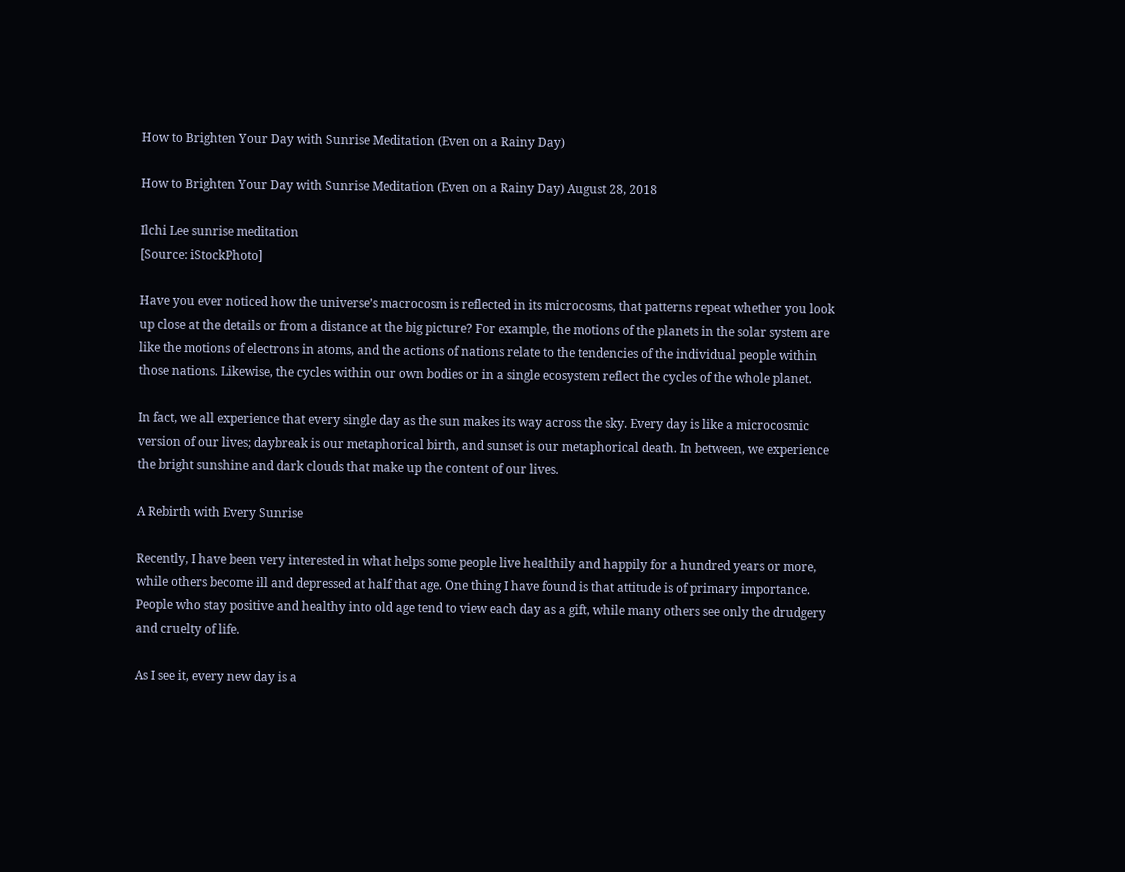How to Brighten Your Day with Sunrise Meditation (Even on a Rainy Day)

How to Brighten Your Day with Sunrise Meditation (Even on a Rainy Day) August 28, 2018

Ilchi Lee sunrise meditation
[Source: iStockPhoto]

Have you ever noticed how the universe’s macrocosm is reflected in its microcosms, that patterns repeat whether you look up close at the details or from a distance at the big picture? For example, the motions of the planets in the solar system are like the motions of electrons in atoms, and the actions of nations relate to the tendencies of the individual people within those nations. Likewise, the cycles within our own bodies or in a single ecosystem reflect the cycles of the whole planet.

In fact, we all experience that every single day as the sun makes its way across the sky. Every day is like a microcosmic version of our lives; daybreak is our metaphorical birth, and sunset is our metaphorical death. In between, we experience the bright sunshine and dark clouds that make up the content of our lives.

A Rebirth with Every Sunrise

Recently, I have been very interested in what helps some people live healthily and happily for a hundred years or more, while others become ill and depressed at half that age. One thing I have found is that attitude is of primary importance. People who stay positive and healthy into old age tend to view each day as a gift, while many others see only the drudgery and cruelty of life.

As I see it, every new day is a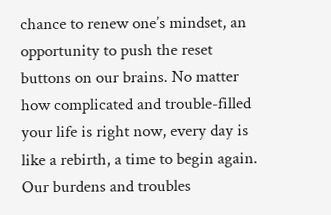chance to renew one’s mindset, an opportunity to push the reset buttons on our brains. No matter how complicated and trouble-filled your life is right now, every day is like a rebirth, a time to begin again. Our burdens and troubles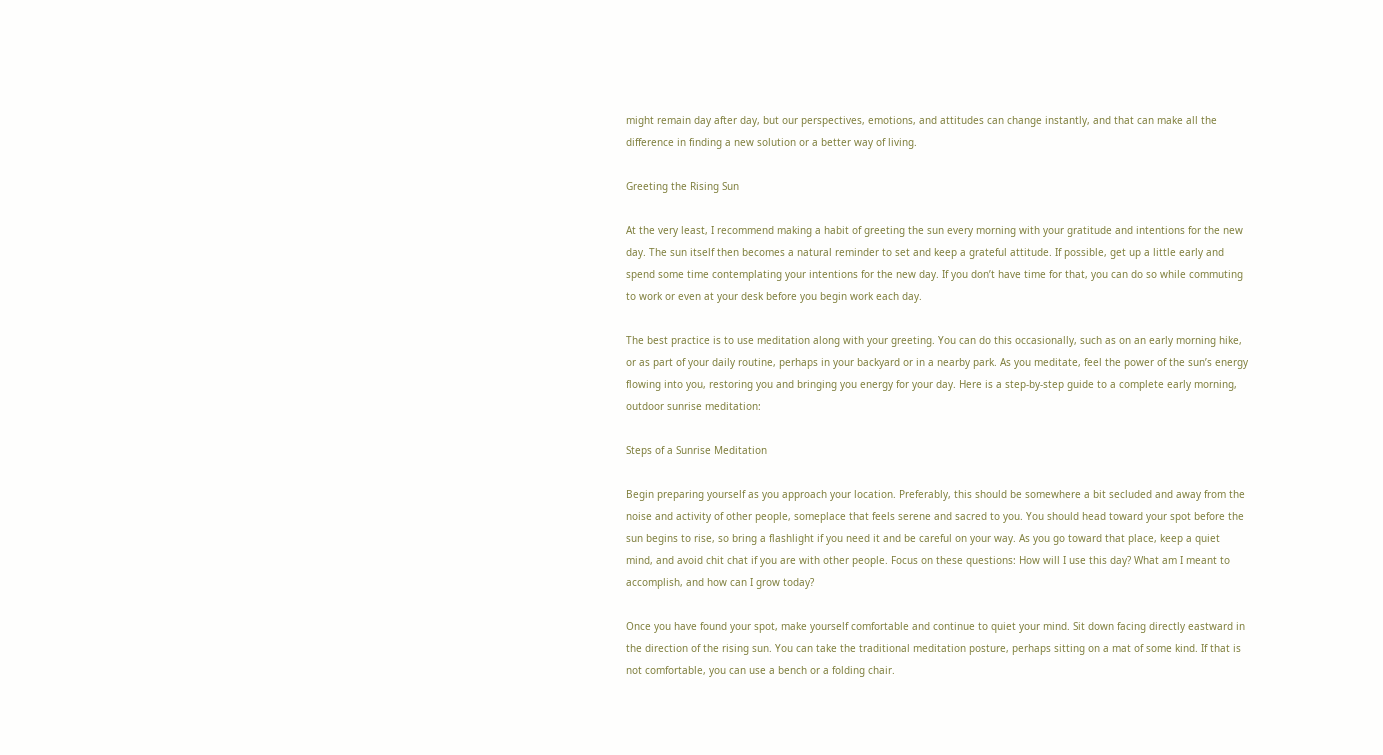might remain day after day, but our perspectives, emotions, and attitudes can change instantly, and that can make all the difference in finding a new solution or a better way of living.

Greeting the Rising Sun

At the very least, I recommend making a habit of greeting the sun every morning with your gratitude and intentions for the new day. The sun itself then becomes a natural reminder to set and keep a grateful attitude. If possible, get up a little early and spend some time contemplating your intentions for the new day. If you don’t have time for that, you can do so while commuting to work or even at your desk before you begin work each day.

The best practice is to use meditation along with your greeting. You can do this occasionally, such as on an early morning hike, or as part of your daily routine, perhaps in your backyard or in a nearby park. As you meditate, feel the power of the sun’s energy flowing into you, restoring you and bringing you energy for your day. Here is a step-by-step guide to a complete early morning, outdoor sunrise meditation:

Steps of a Sunrise Meditation

Begin preparing yourself as you approach your location. Preferably, this should be somewhere a bit secluded and away from the noise and activity of other people, someplace that feels serene and sacred to you. You should head toward your spot before the sun begins to rise, so bring a flashlight if you need it and be careful on your way. As you go toward that place, keep a quiet mind, and avoid chit chat if you are with other people. Focus on these questions: How will I use this day? What am I meant to accomplish, and how can I grow today?

Once you have found your spot, make yourself comfortable and continue to quiet your mind. Sit down facing directly eastward in the direction of the rising sun. You can take the traditional meditation posture, perhaps sitting on a mat of some kind. If that is not comfortable, you can use a bench or a folding chair.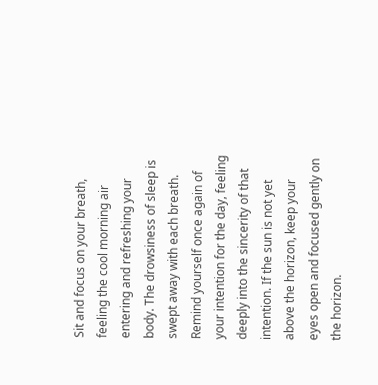Sit and focus on your breath, feeling the cool morning air entering and refreshing your body. The drowsiness of sleep is swept away with each breath. Remind yourself once again of your intention for the day, feeling deeply into the sincerity of that intention. If the sun is not yet above the horizon, keep your eyes open and focused gently on the horizon.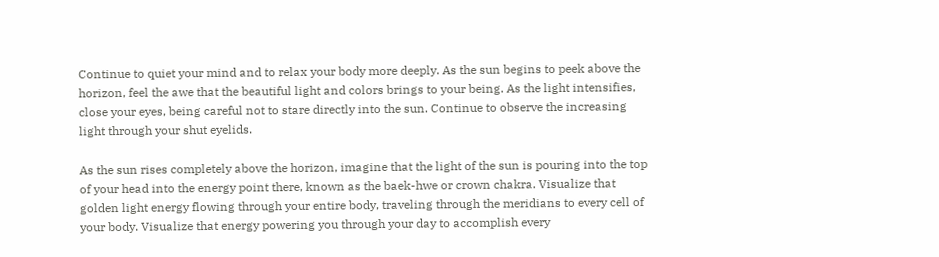Continue to quiet your mind and to relax your body more deeply. As the sun begins to peek above the horizon, feel the awe that the beautiful light and colors brings to your being. As the light intensifies, close your eyes, being careful not to stare directly into the sun. Continue to observe the increasing light through your shut eyelids.

As the sun rises completely above the horizon, imagine that the light of the sun is pouring into the top of your head into the energy point there, known as the baek-hwe or crown chakra. Visualize that golden light energy flowing through your entire body, traveling through the meridians to every cell of your body. Visualize that energy powering you through your day to accomplish every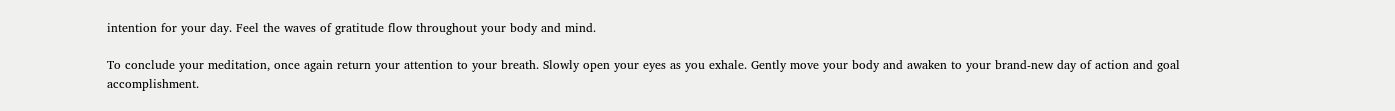intention for your day. Feel the waves of gratitude flow throughout your body and mind.

To conclude your meditation, once again return your attention to your breath. Slowly open your eyes as you exhale. Gently move your body and awaken to your brand-new day of action and goal accomplishment.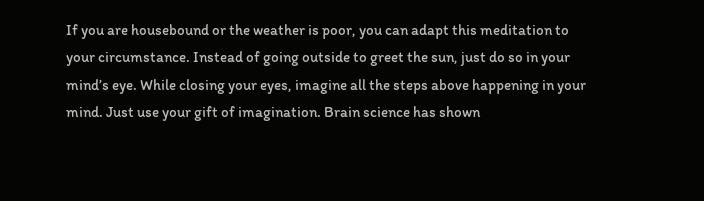If you are housebound or the weather is poor, you can adapt this meditation to your circumstance. Instead of going outside to greet the sun, just do so in your mind’s eye. While closing your eyes, imagine all the steps above happening in your mind. Just use your gift of imagination. Brain science has shown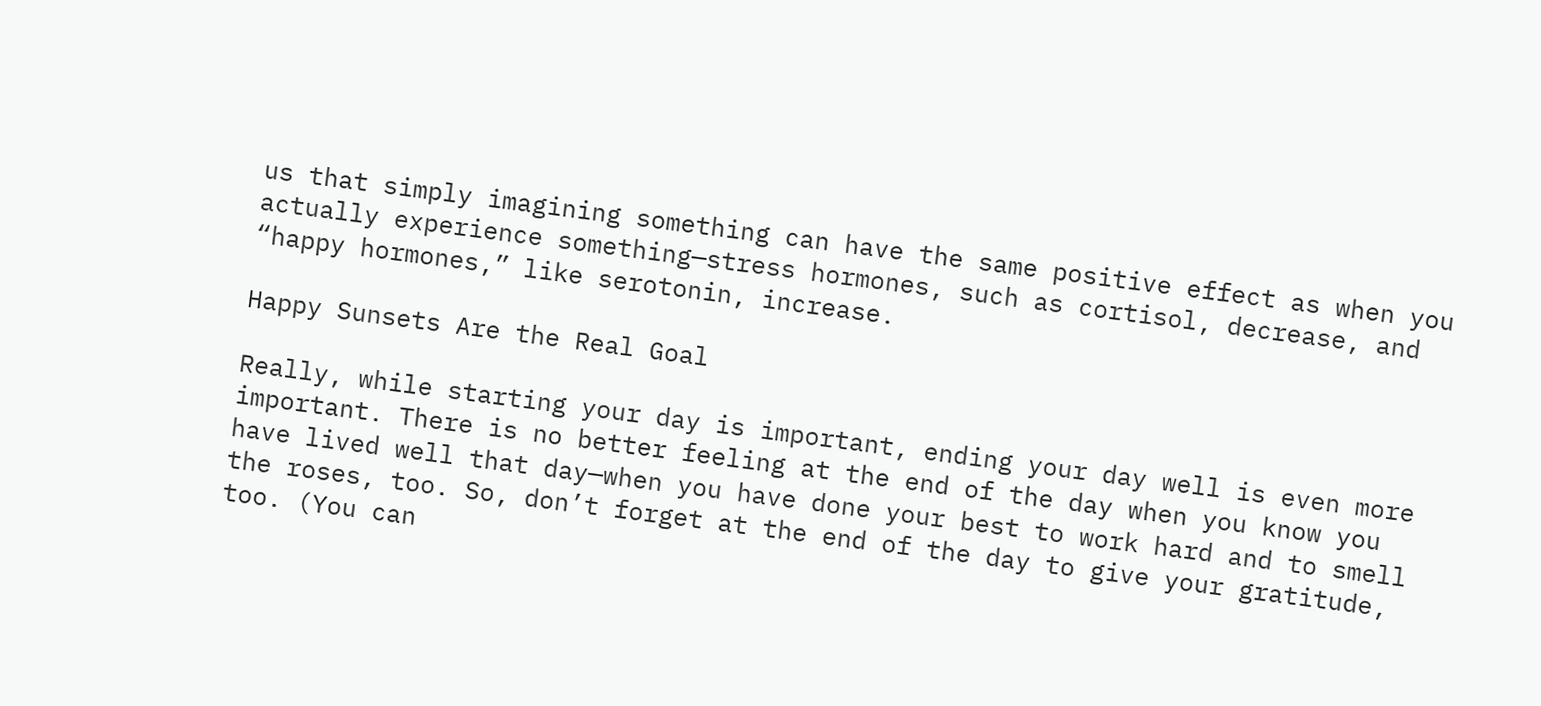us that simply imagining something can have the same positive effect as when you actually experience something—stress hormones, such as cortisol, decrease, and “happy hormones,” like serotonin, increase.

Happy Sunsets Are the Real Goal

Really, while starting your day is important, ending your day well is even more important. There is no better feeling at the end of the day when you know you have lived well that day—when you have done your best to work hard and to smell the roses, too. So, don’t forget at the end of the day to give your gratitude, too. (You can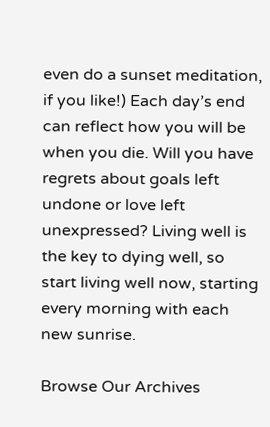even do a sunset meditation, if you like!) Each day’s end can reflect how you will be when you die. Will you have regrets about goals left undone or love left unexpressed? Living well is the key to dying well, so start living well now, starting every morning with each new sunrise.

Browse Our Archives